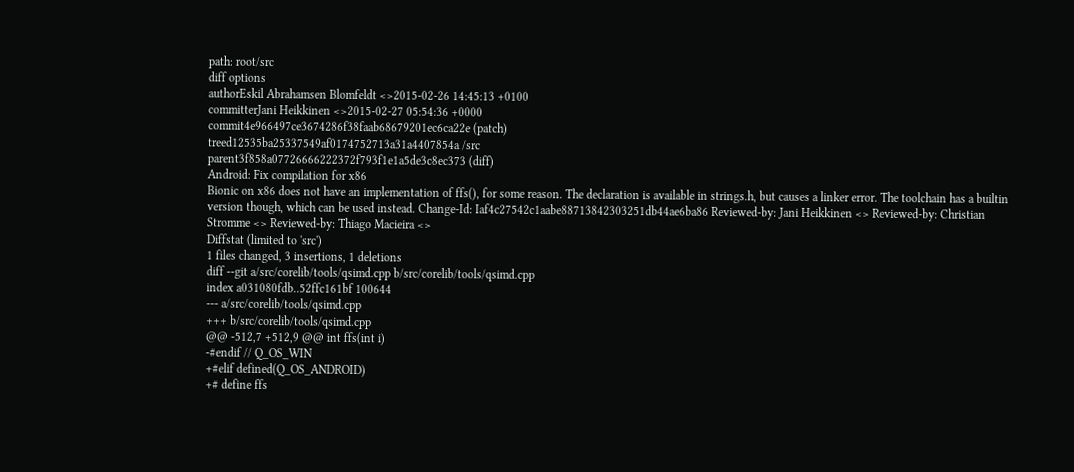path: root/src
diff options
authorEskil Abrahamsen Blomfeldt <>2015-02-26 14:45:13 +0100
committerJani Heikkinen <>2015-02-27 05:54:36 +0000
commit4e966497ce3674286f38faab68679201ec6ca22e (patch)
treed12535ba25337549af0174752713a31a4407854a /src
parent3f858a07726666222372f793f1e1a5de3c8ec373 (diff)
Android: Fix compilation for x86
Bionic on x86 does not have an implementation of ffs(), for some reason. The declaration is available in strings.h, but causes a linker error. The toolchain has a builtin version though, which can be used instead. Change-Id: Iaf4c27542c1aabe88713842303251db44ae6ba86 Reviewed-by: Jani Heikkinen <> Reviewed-by: Christian Stromme <> Reviewed-by: Thiago Macieira <>
Diffstat (limited to 'src')
1 files changed, 3 insertions, 1 deletions
diff --git a/src/corelib/tools/qsimd.cpp b/src/corelib/tools/qsimd.cpp
index a031080fdb..52ffc161bf 100644
--- a/src/corelib/tools/qsimd.cpp
+++ b/src/corelib/tools/qsimd.cpp
@@ -512,7 +512,9 @@ int ffs(int i)
-#endif // Q_OS_WIN
+#elif defined(Q_OS_ANDROID)
+# define ffs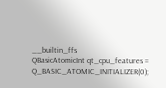__builtin_ffs
QBasicAtomicInt qt_cpu_features = Q_BASIC_ATOMIC_INITIALIZER(0);